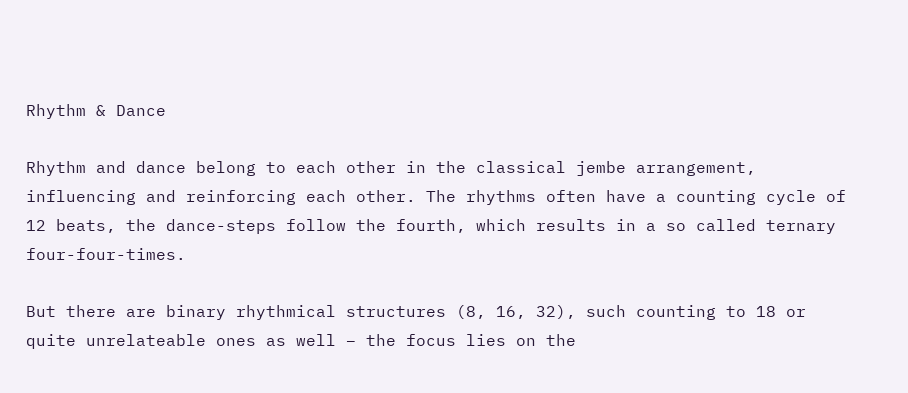Rhythm & Dance

Rhythm and dance belong to each other in the classical jembe arrangement, influencing and reinforcing each other. The rhythms often have a counting cycle of 12 beats, the dance-steps follow the fourth, which results in a so called ternary four-four-times.

But there are binary rhythmical structures (8, 16, 32), such counting to 18 or quite unrelateable ones as well – the focus lies on the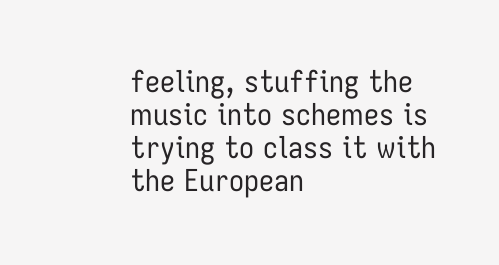feeling, stuffing the music into schemes is trying to class it with the European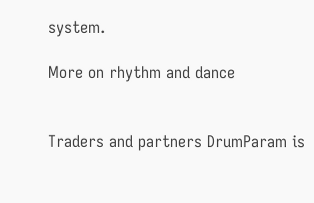system.

More on rhythm and dance


Traders and partners DrumParam is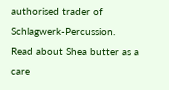authorised trader of Schlagwerk-Percussion.
Read about Shea butter as a care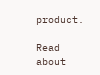product.

Read about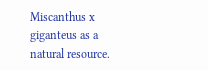Miscanthus x giganteus as a natural resource.